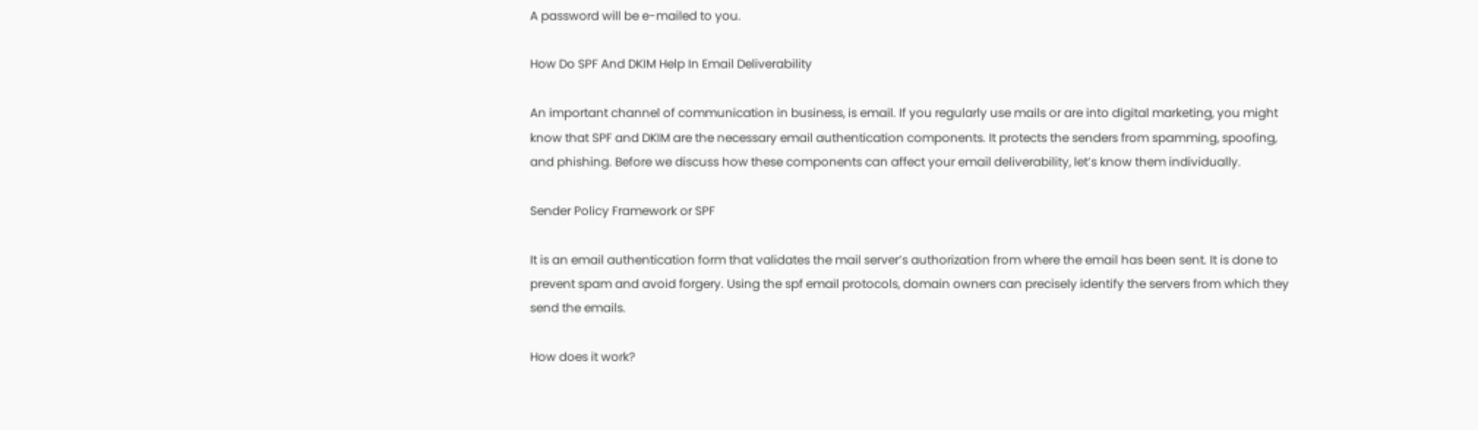A password will be e-mailed to you.

How Do SPF And DKIM Help In Email Deliverability

An important channel of communication in business, is email. If you regularly use mails or are into digital marketing, you might know that SPF and DKIM are the necessary email authentication components. It protects the senders from spamming, spoofing, and phishing. Before we discuss how these components can affect your email deliverability, let’s know them individually.

Sender Policy Framework or SPF

It is an email authentication form that validates the mail server’s authorization from where the email has been sent. It is done to prevent spam and avoid forgery. Using the spf email protocols, domain owners can precisely identify the servers from which they send the emails.

How does it work?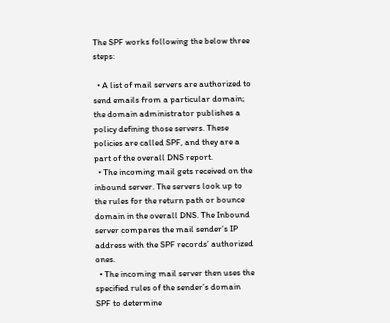The SPF works following the below three steps:

  • A list of mail servers are authorized to send emails from a particular domain; the domain administrator publishes a policy defining those servers. These policies are called SPF, and they are a part of the overall DNS report.
  • The incoming mail gets received on the inbound server. The servers look up to the rules for the return path or bounce domain in the overall DNS. The Inbound server compares the mail sender’s IP address with the SPF records’ authorized ones.
  • The incoming mail server then uses the specified rules of the sender’s domain SPF to determine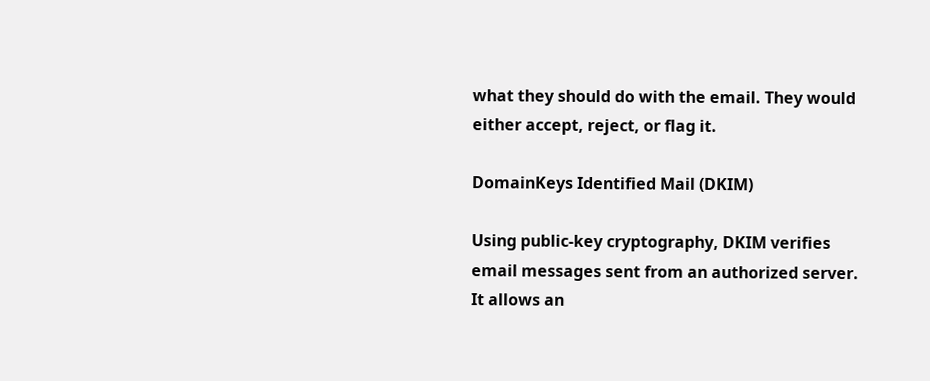what they should do with the email. They would either accept, reject, or flag it.

DomainKeys Identified Mail (DKIM)

Using public-key cryptography, DKIM verifies email messages sent from an authorized server. It allows an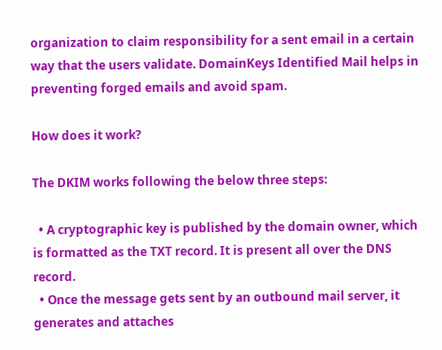organization to claim responsibility for a sent email in a certain way that the users validate. DomainKeys Identified Mail helps in preventing forged emails and avoid spam.

How does it work?

The DKIM works following the below three steps:

  • A cryptographic key is published by the domain owner, which is formatted as the TXT record. It is present all over the DNS record.
  • Once the message gets sent by an outbound mail server, it generates and attaches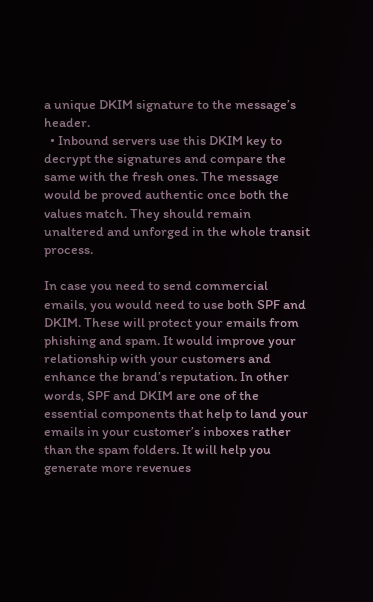a unique DKIM signature to the message’s header.
  • Inbound servers use this DKIM key to decrypt the signatures and compare the same with the fresh ones. The message would be proved authentic once both the values match. They should remain unaltered and unforged in the whole transit process.

In case you need to send commercial emails, you would need to use both SPF and DKIM. These will protect your emails from phishing and spam. It would improve your relationship with your customers and enhance the brand’s reputation. In other words, SPF and DKIM are one of the essential components that help to land your emails in your customer’s inboxes rather than the spam folders. It will help you generate more revenues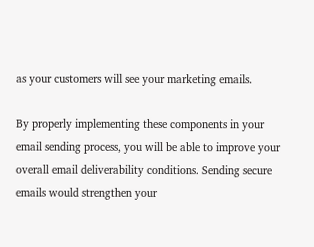as your customers will see your marketing emails.

By properly implementing these components in your email sending process, you will be able to improve your overall email deliverability conditions. Sending secure emails would strengthen your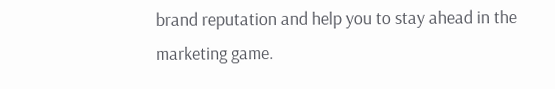brand reputation and help you to stay ahead in the marketing game.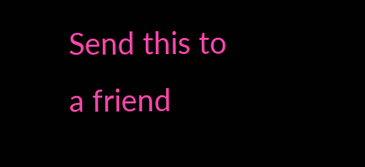Send this to a friend